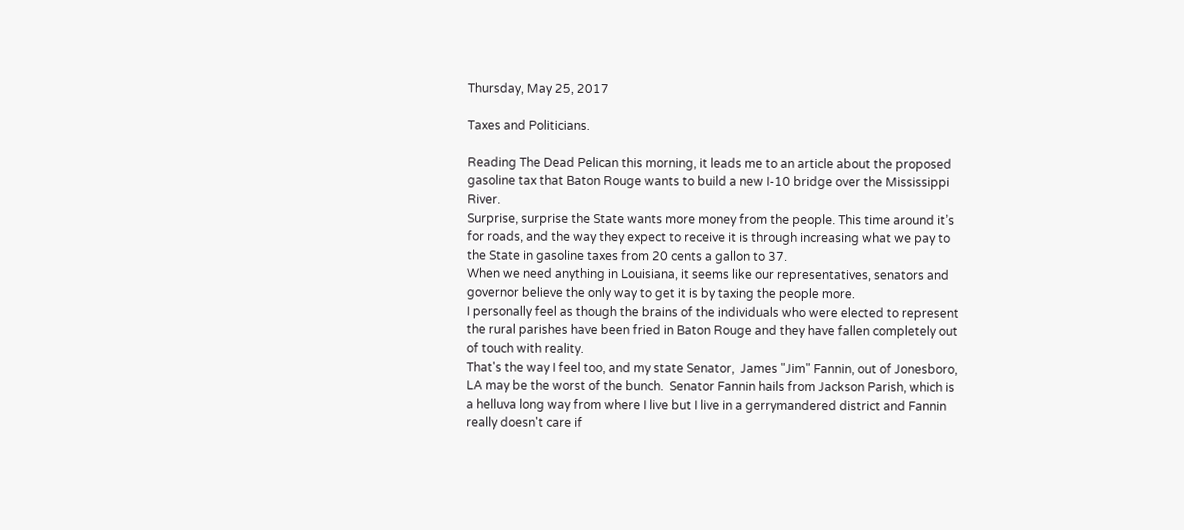Thursday, May 25, 2017

Taxes and Politicians.

Reading The Dead Pelican this morning, it leads me to an article about the proposed gasoline tax that Baton Rouge wants to build a new I-10 bridge over the Mississippi River.
Surprise, surprise the State wants more money from the people. This time around it’s for roads, and the way they expect to receive it is through increasing what we pay to the State in gasoline taxes from 20 cents a gallon to 37.
When we need anything in Louisiana, it seems like our representatives, senators and governor believe the only way to get it is by taxing the people more.
I personally feel as though the brains of the individuals who were elected to represent the rural parishes have been fried in Baton Rouge and they have fallen completely out of touch with reality.
That's the way I feel too, and my state Senator,  James "Jim" Fannin, out of Jonesboro, LA may be the worst of the bunch.  Senator Fannin hails from Jackson Parish, which is a helluva long way from where I live but I live in a gerrymandered district and Fannin really doesn't care if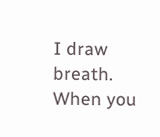I draw breath.    When you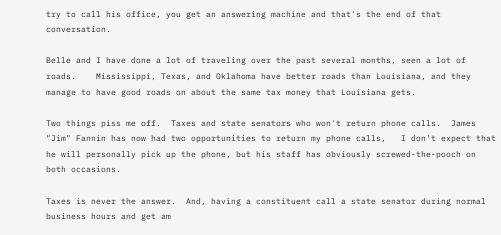try to call his office, you get an answering machine and that's the end of that conversation.

Belle and I have done a lot of traveling over the past several months, seen a lot of roads.    Mississippi, Texas, and Oklahoma have better roads than Louisiana, and they manage to have good roads on about the same tax money that Louisiana gets.

Two things piss me off.  Taxes and state senators who won't return phone calls.  James "Jim" Fannin has now had two opportunities to return my phone calls,   I don't expect that he will personally pick up the phone, but his staff has obviously screwed-the-pooch on both occasions.

Taxes is never the answer.  And, having a constituent call a state senator during normal business hours and get am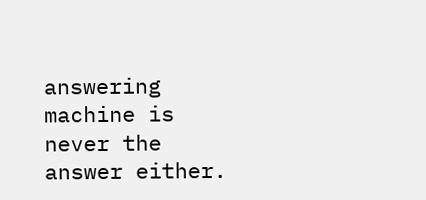answering machine is never the answer either.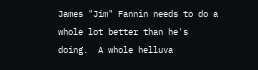James "Jim" Fannin needs to do a whole lot better than he's doing.  A whole helluva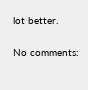lot better.

No comments: